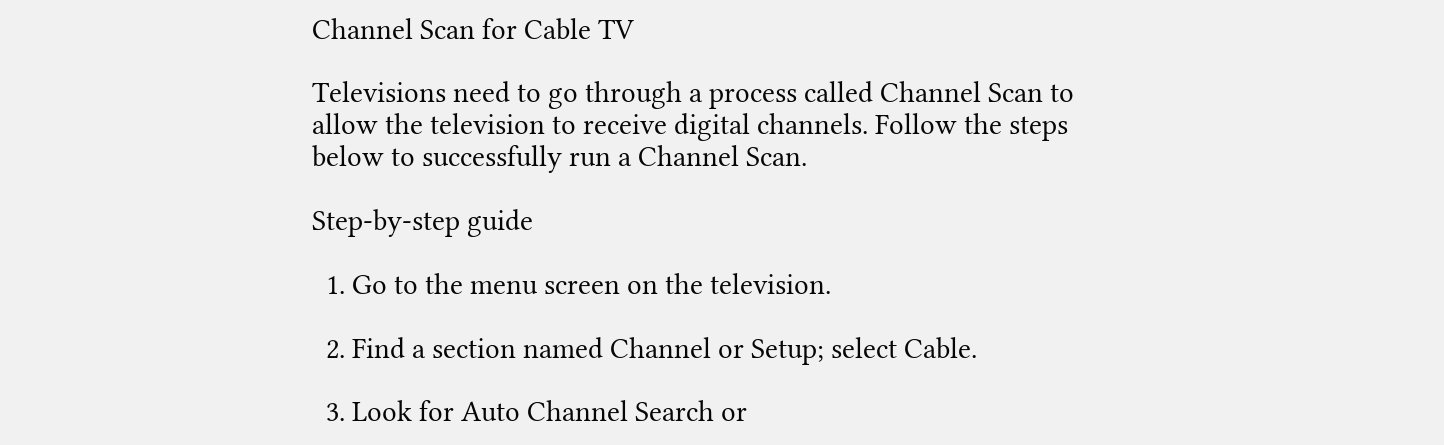Channel Scan for Cable TV

Televisions need to go through a process called Channel Scan to allow the television to receive digital channels. Follow the steps below to successfully run a Channel Scan.

Step-by-step guide

  1. Go to the menu screen on the television.

  2. Find a section named Channel or Setup; select Cable.

  3. Look for Auto Channel Search or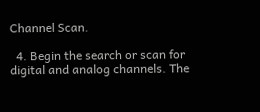Channel Scan.

  4. Begin the search or scan for digital and analog channels. The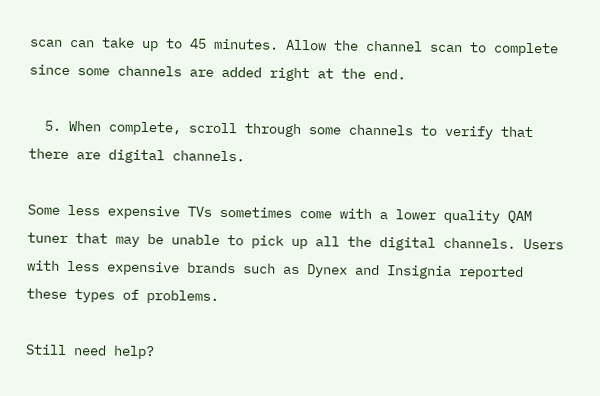scan can take up to 45 minutes. Allow the channel scan to complete since some channels are added right at the end.

  5. When complete, scroll through some channels to verify that there are digital channels.

Some less expensive TVs sometimes come with a lower quality QAM tuner that may be unable to pick up all the digital channels. Users with less expensive brands such as Dynex and Insignia reported these types of problems.

Still need help?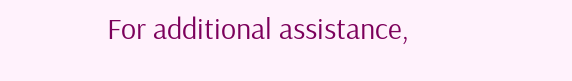For additional assistance,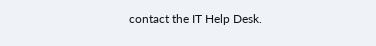contact the IT Help Desk.